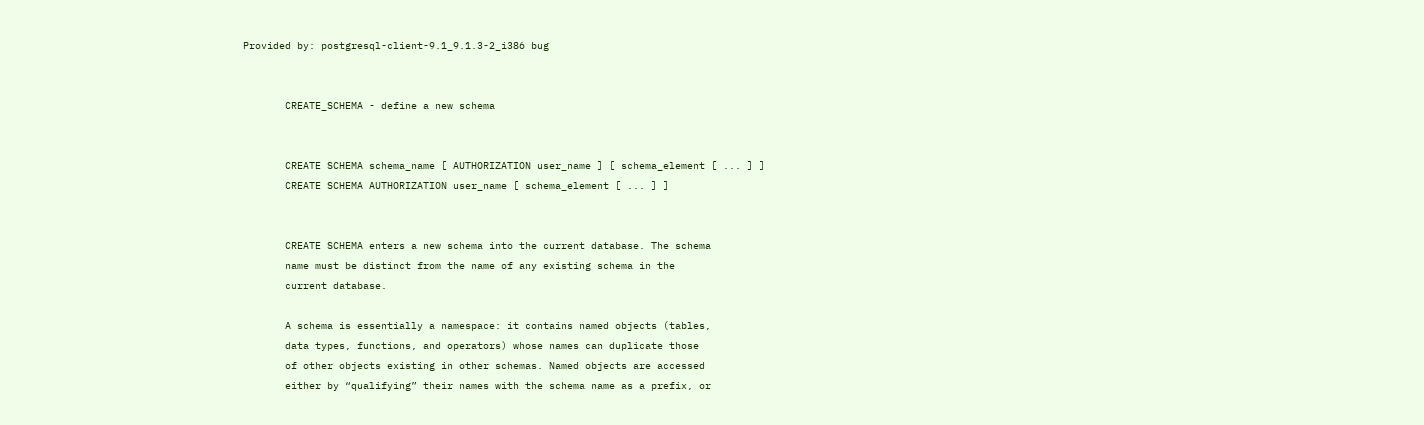Provided by: postgresql-client-9.1_9.1.3-2_i386 bug


       CREATE_SCHEMA - define a new schema


       CREATE SCHEMA schema_name [ AUTHORIZATION user_name ] [ schema_element [ ... ] ]
       CREATE SCHEMA AUTHORIZATION user_name [ schema_element [ ... ] ]


       CREATE SCHEMA enters a new schema into the current database. The schema
       name must be distinct from the name of any existing schema in the
       current database.

       A schema is essentially a namespace: it contains named objects (tables,
       data types, functions, and operators) whose names can duplicate those
       of other objects existing in other schemas. Named objects are accessed
       either by “qualifying” their names with the schema name as a prefix, or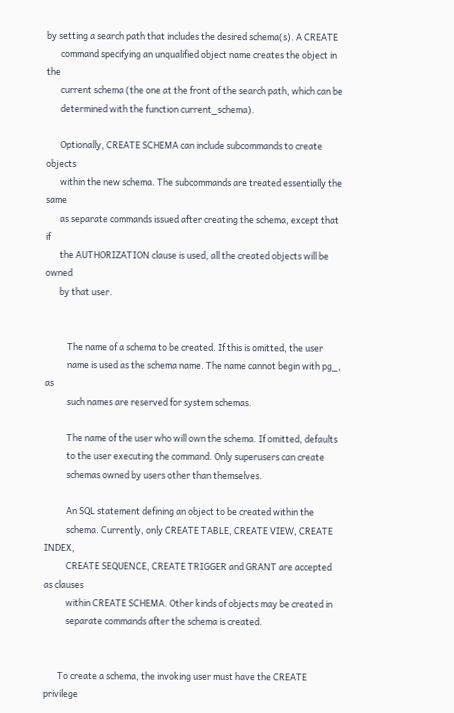by setting a search path that includes the desired schema(s). A CREATE
       command specifying an unqualified object name creates the object in the
       current schema (the one at the front of the search path, which can be
       determined with the function current_schema).

       Optionally, CREATE SCHEMA can include subcommands to create objects
       within the new schema. The subcommands are treated essentially the same
       as separate commands issued after creating the schema, except that if
       the AUTHORIZATION clause is used, all the created objects will be owned
       by that user.


           The name of a schema to be created. If this is omitted, the user
           name is used as the schema name. The name cannot begin with pg_, as
           such names are reserved for system schemas.

           The name of the user who will own the schema. If omitted, defaults
           to the user executing the command. Only superusers can create
           schemas owned by users other than themselves.

           An SQL statement defining an object to be created within the
           schema. Currently, only CREATE TABLE, CREATE VIEW, CREATE INDEX,
           CREATE SEQUENCE, CREATE TRIGGER and GRANT are accepted as clauses
           within CREATE SCHEMA. Other kinds of objects may be created in
           separate commands after the schema is created.


       To create a schema, the invoking user must have the CREATE privilege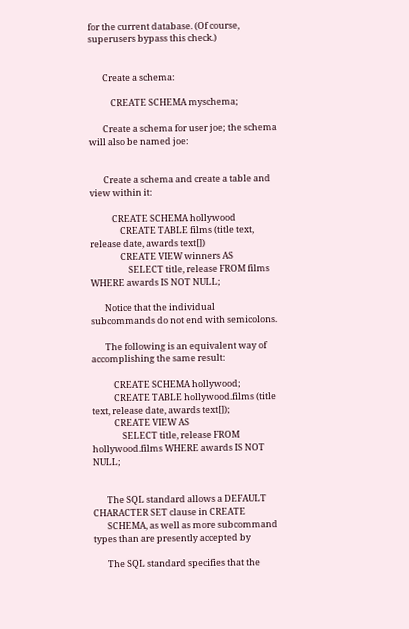for the current database. (Of course, superusers bypass this check.)


       Create a schema:

           CREATE SCHEMA myschema;

       Create a schema for user joe; the schema will also be named joe:


       Create a schema and create a table and view within it:

           CREATE SCHEMA hollywood
               CREATE TABLE films (title text, release date, awards text[])
               CREATE VIEW winners AS
                   SELECT title, release FROM films WHERE awards IS NOT NULL;

       Notice that the individual subcommands do not end with semicolons.

       The following is an equivalent way of accomplishing the same result:

           CREATE SCHEMA hollywood;
           CREATE TABLE hollywood.films (title text, release date, awards text[]);
           CREATE VIEW AS
               SELECT title, release FROM hollywood.films WHERE awards IS NOT NULL;


       The SQL standard allows a DEFAULT CHARACTER SET clause in CREATE
       SCHEMA, as well as more subcommand types than are presently accepted by

       The SQL standard specifies that the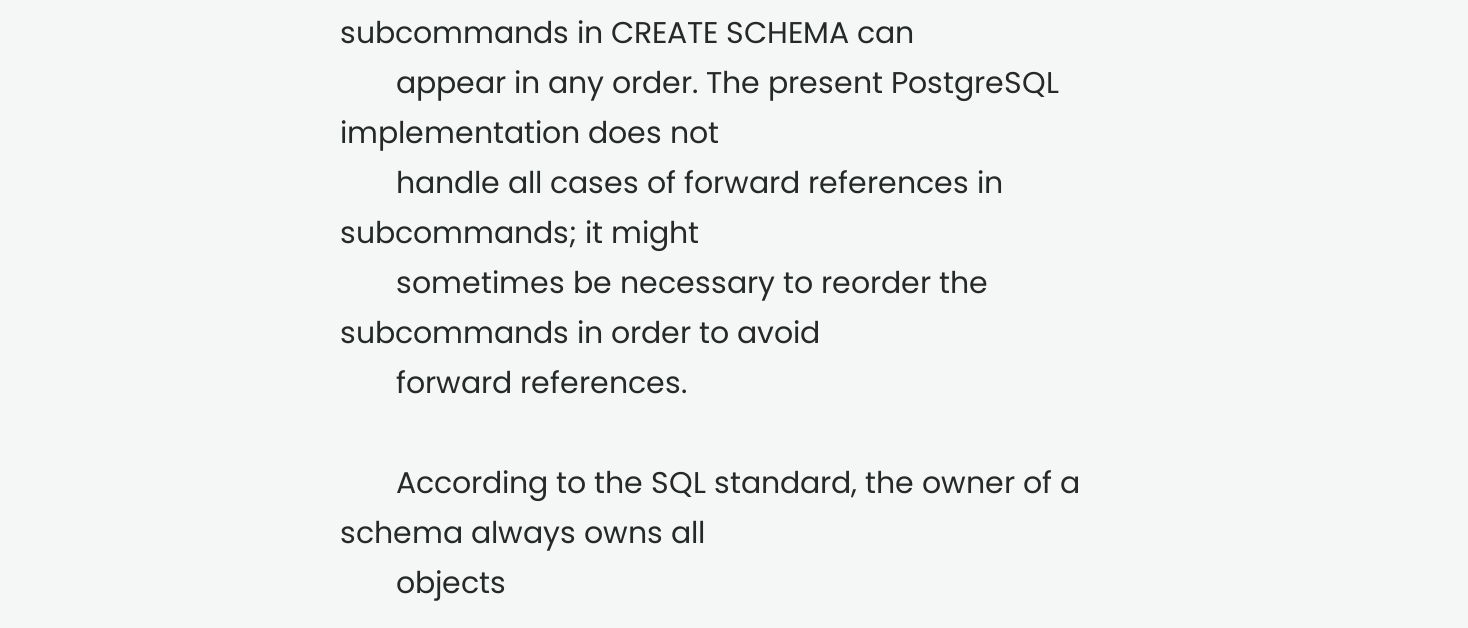subcommands in CREATE SCHEMA can
       appear in any order. The present PostgreSQL implementation does not
       handle all cases of forward references in subcommands; it might
       sometimes be necessary to reorder the subcommands in order to avoid
       forward references.

       According to the SQL standard, the owner of a schema always owns all
       objects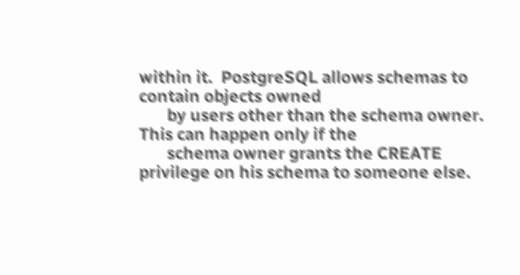within it.  PostgreSQL allows schemas to contain objects owned
       by users other than the schema owner. This can happen only if the
       schema owner grants the CREATE privilege on his schema to someone else.